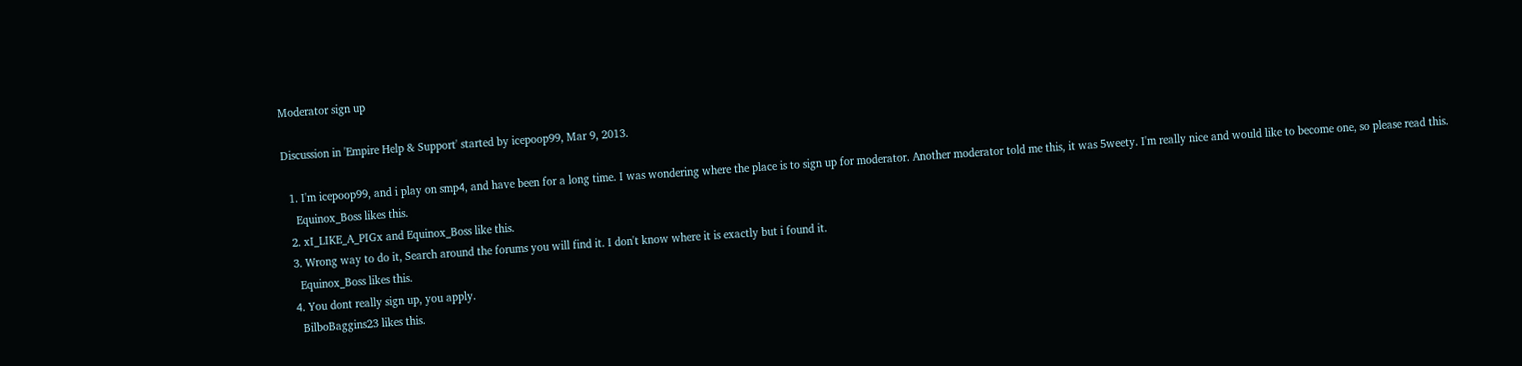Moderator sign up

Discussion in 'Empire Help & Support' started by icepoop99, Mar 9, 2013.

  1. I'm icepoop99, and i play on smp4, and have been for a long time. I was wondering where the place is to sign up for moderator. Another moderator told me this, it was 5weety. I'm really nice and would like to become one, so please read this.
    Equinox_Boss likes this.
  2. xI_LIKE_A_PIGx and Equinox_Boss like this.
  3. Wrong way to do it, Search around the forums you will find it. I don't know where it is exactly but i found it.
    Equinox_Boss likes this.
  4. You dont really sign up, you apply.
    BilboBaggins23 likes this.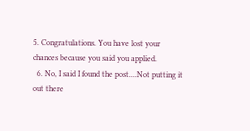5. Congratulations. You have lost your chances because you said you applied.
  6. No, I said I found the post....Not putting it out there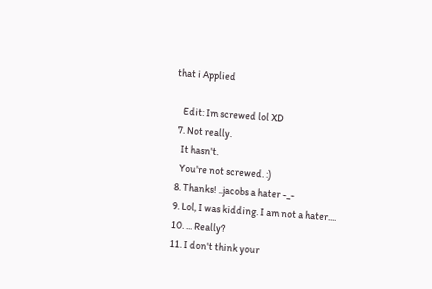that i Applied

    Edit: Im screwed lol XD
  7. Not really.
    It hasn't.
    You're not screwed. :)
  8. Thanks! ..jacobs a hater -_-
  9. Lol, I was kidding. I am not a hater....
  10. ... Really?
  11. I don't think your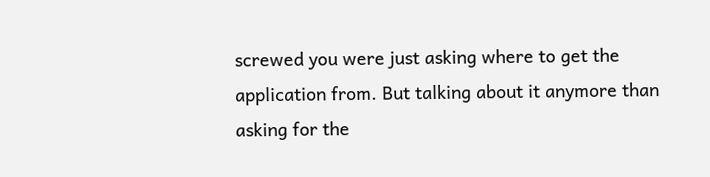screwed you were just asking where to get the application from. But talking about it anymore than asking for the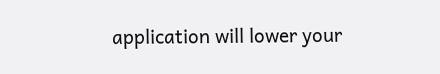application will lower your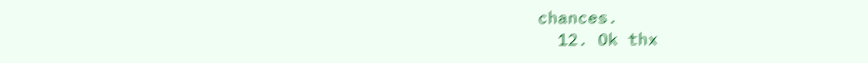chances.
  12. Ok thx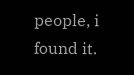people, i found it.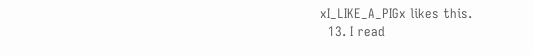xI_LIKE_A_PIGx likes this.
  13. I read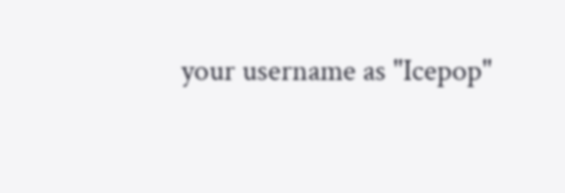your username as "Icepop"